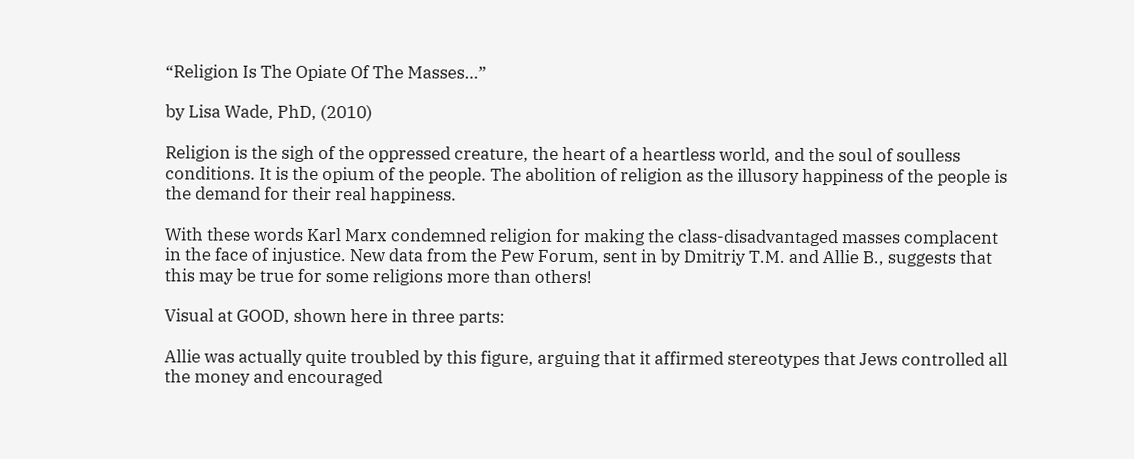“Religion Is The Opiate Of The Masses…”

by Lisa Wade, PhD, (2010)

Religion is the sigh of the oppressed creature, the heart of a heartless world, and the soul of soulless conditions. It is the opium of the people. The abolition of religion as the illusory happiness of the people is the demand for their real happiness.

With these words Karl Marx condemned religion for making the class-disadvantaged masses complacent in the face of injustice. New data from the Pew Forum, sent in by Dmitriy T.M. and Allie B., suggests that this may be true for some religions more than others!

Visual at GOOD, shown here in three parts:

Allie was actually quite troubled by this figure, arguing that it affirmed stereotypes that Jews controlled all the money and encouraged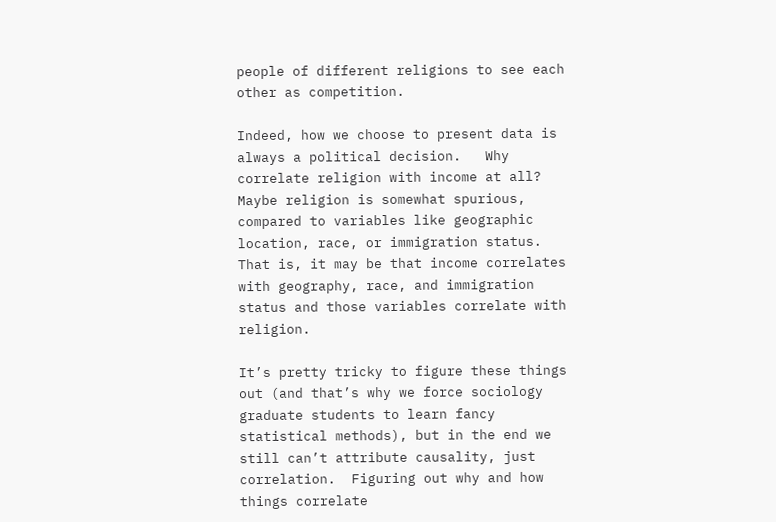people of different religions to see each other as competition.

Indeed, how we choose to present data is always a political decision.   Why correlate religion with income at all?  Maybe religion is somewhat spurious, compared to variables like geographic location, race, or immigration status.  That is, it may be that income correlates with geography, race, and immigration status and those variables correlate with religion.

It’s pretty tricky to figure these things out (and that’s why we force sociology graduate students to learn fancy statistical methods), but in the end we still can’t attribute causality, just correlation.  Figuring out why and how things correlate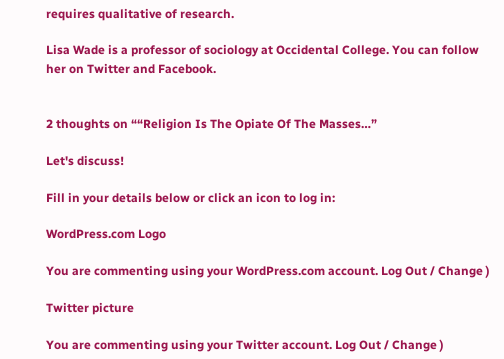requires qualitative of research.

Lisa Wade is a professor of sociology at Occidental College. You can follow her on Twitter and Facebook.


2 thoughts on ““Religion Is The Opiate Of The Masses…”

Let's discuss!

Fill in your details below or click an icon to log in:

WordPress.com Logo

You are commenting using your WordPress.com account. Log Out / Change )

Twitter picture

You are commenting using your Twitter account. Log Out / Change )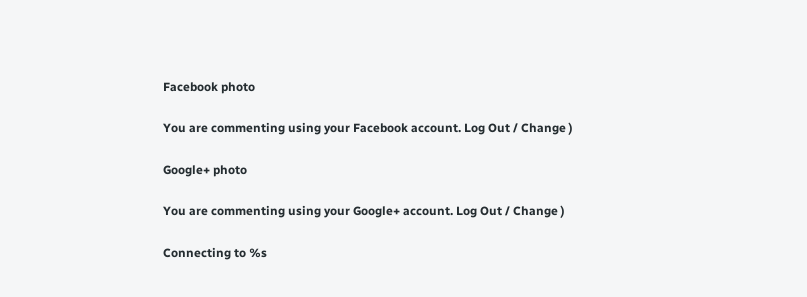Facebook photo

You are commenting using your Facebook account. Log Out / Change )

Google+ photo

You are commenting using your Google+ account. Log Out / Change )

Connecting to %s